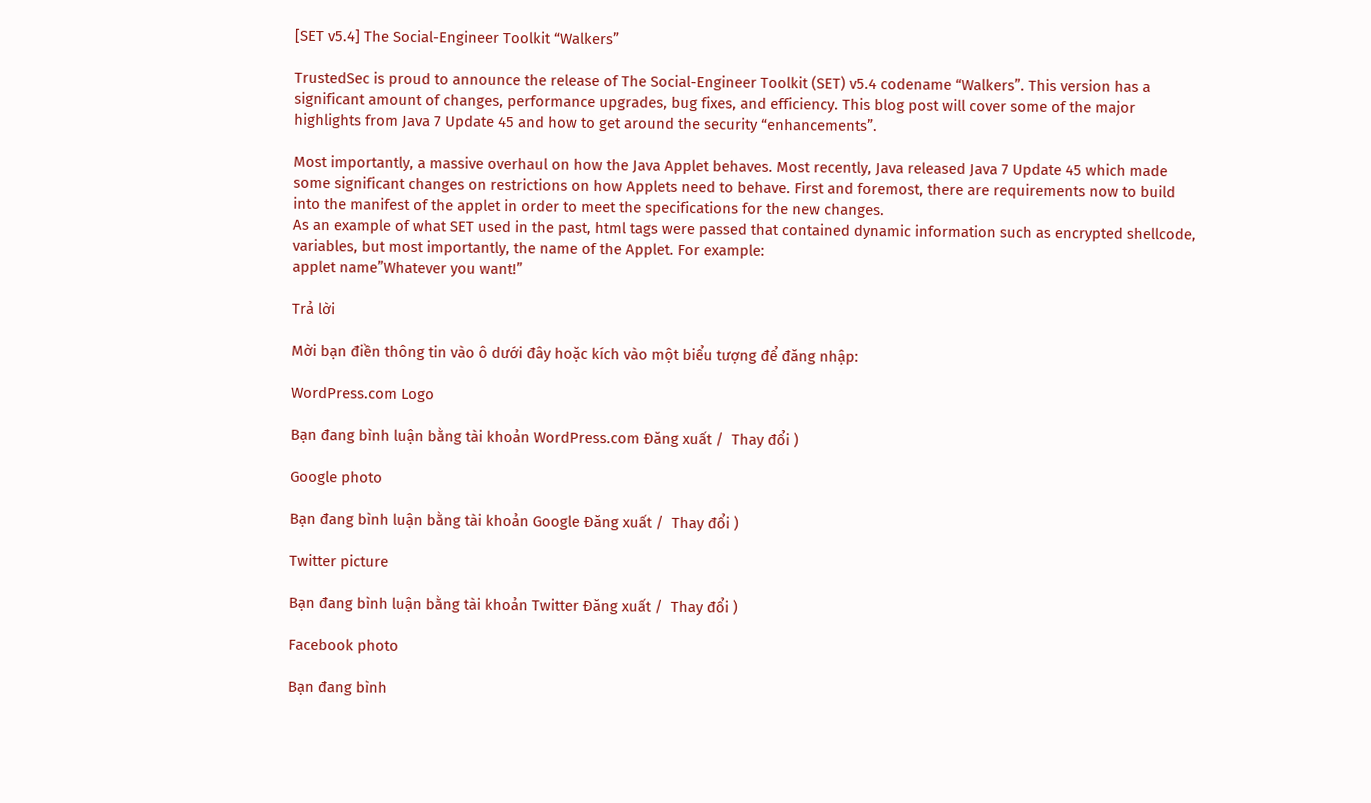[SET v5.4] The Social-Engineer Toolkit “Walkers”

TrustedSec is proud to announce the release of The Social-Engineer Toolkit (SET) v5.4 codename “Walkers”. This version has a significant amount of changes, performance upgrades, bug fixes, and efficiency. This blog post will cover some of the major highlights from Java 7 Update 45 and how to get around the security “enhancements”.

Most importantly, a massive overhaul on how the Java Applet behaves. Most recently, Java released Java 7 Update 45 which made some significant changes on restrictions on how Applets need to behave. First and foremost, there are requirements now to build into the manifest of the applet in order to meet the specifications for the new changes.
As an example of what SET used in the past, html tags were passed that contained dynamic information such as encrypted shellcode, variables, but most importantly, the name of the Applet. For example:
applet name”Whatever you want!”

Trả lời

Mời bạn điền thông tin vào ô dưới đây hoặc kích vào một biểu tượng để đăng nhập:

WordPress.com Logo

Bạn đang bình luận bằng tài khoản WordPress.com Đăng xuất /  Thay đổi )

Google photo

Bạn đang bình luận bằng tài khoản Google Đăng xuất /  Thay đổi )

Twitter picture

Bạn đang bình luận bằng tài khoản Twitter Đăng xuất /  Thay đổi )

Facebook photo

Bạn đang bình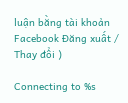luận bằng tài khoản Facebook Đăng xuất /  Thay đổi )

Connecting to %s